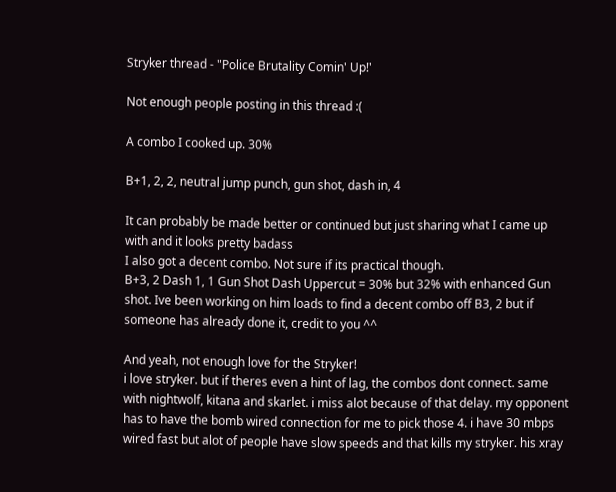Stryker thread - "Police Brutality Comin' Up!'

Not enough people posting in this thread :(

A combo I cooked up. 30%

B+1, 2, 2, neutral jump punch, gun shot, dash in, 4

It can probably be made better or continued but just sharing what I came up with and it looks pretty badass
I also got a decent combo. Not sure if its practical though.
B+3, 2 Dash 1, 1 Gun Shot Dash Uppercut = 30% but 32% with enhanced Gun shot. Ive been working on him loads to find a decent combo off B3, 2 but if someone has already done it, credit to you ^^

And yeah, not enough love for the Stryker!
i love stryker. but if theres even a hint of lag, the combos dont connect. same with nightwolf, kitana and skarlet. i miss alot because of that delay. my opponent has to have the bomb wired connection for me to pick those 4. i have 30 mbps wired fast but alot of people have slow speeds and that kills my stryker. his xray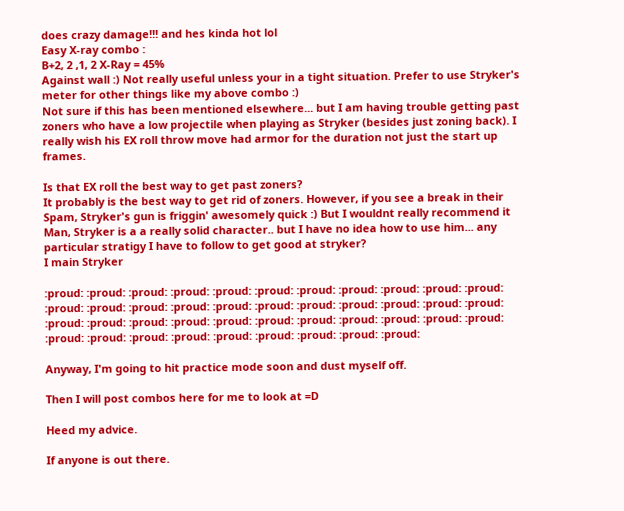does crazy damage!!! and hes kinda hot lol
Easy X-ray combo :
B+2, 2 ,1, 2 X-Ray = 45%
Against wall :) Not really useful unless your in a tight situation. Prefer to use Stryker's meter for other things like my above combo :)
Not sure if this has been mentioned elsewhere... but I am having trouble getting past zoners who have a low projectile when playing as Stryker (besides just zoning back). I really wish his EX roll throw move had armor for the duration not just the start up frames.

Is that EX roll the best way to get past zoners?
It probably is the best way to get rid of zoners. However, if you see a break in their Spam, Stryker's gun is friggin' awesomely quick :) But I wouldnt really recommend it
Man, Stryker is a a really solid character.. but I have no idea how to use him... any particular stratigy I have to follow to get good at stryker?
I main Stryker

:proud: :proud: :proud: :proud: :proud: :proud: :proud: :proud: :proud: :proud: :proud: :proud: :proud: :proud: :proud: :proud: :proud: :proud: :proud: :proud: :proud: :proud: :proud: :proud: :proud: :proud: :proud: :proud: :proud: :proud: :proud: :proud: :proud: :proud: :proud: :proud: :proud: :proud: :proud: :proud: :proud: :proud:

Anyway, I'm going to hit practice mode soon and dust myself off.

Then I will post combos here for me to look at =D

Heed my advice.

If anyone is out there.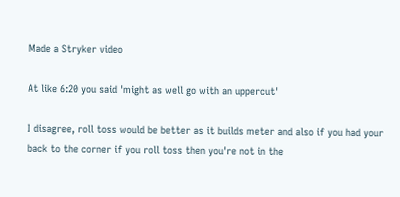Made a Stryker video

At like 6:20 you said 'might as well go with an uppercut'

I disagree, roll toss would be better as it builds meter and also if you had your back to the corner if you roll toss then you're not in the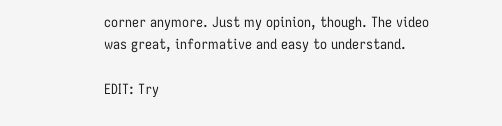corner anymore. Just my opinion, though. The video was great, informative and easy to understand.

EDIT: Try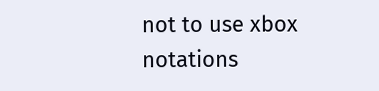not to use xbox notations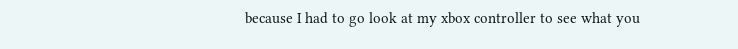because I had to go look at my xbox controller to see what you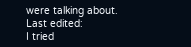were talking about.
Last edited:
I tried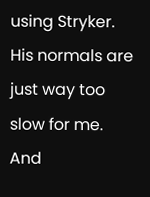using Stryker.
His normals are just way too slow for me.
And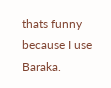thats funny because I use Baraka.